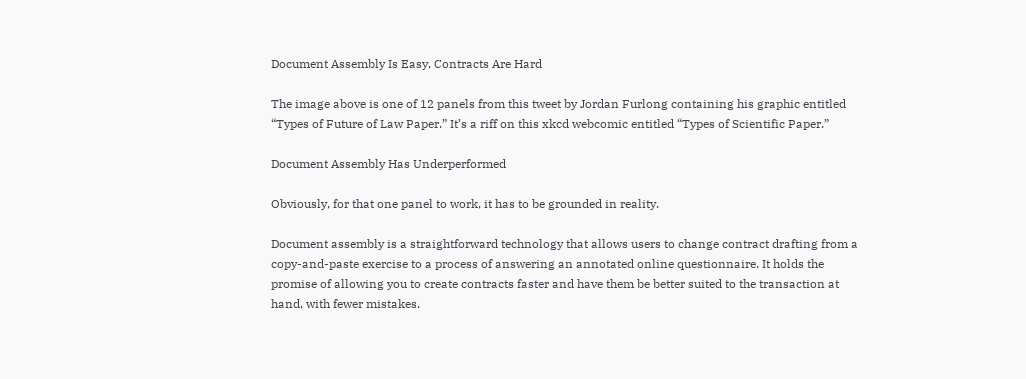Document Assembly Is Easy, Contracts Are Hard

The image above is one of 12 panels from this tweet by Jordan Furlong containing his graphic entitled “Types of Future of Law Paper.” It’s a riff on this xkcd webcomic entitled “Types of Scientific Paper.”

Document Assembly Has Underperformed

Obviously, for that one panel to work, it has to be grounded in reality.

Document assembly is a straightforward technology that allows users to change contract drafting from a copy-and-paste exercise to a process of answering an annotated online questionnaire. It holds the promise of allowing you to create contracts faster and have them be better suited to the transaction at hand, with fewer mistakes.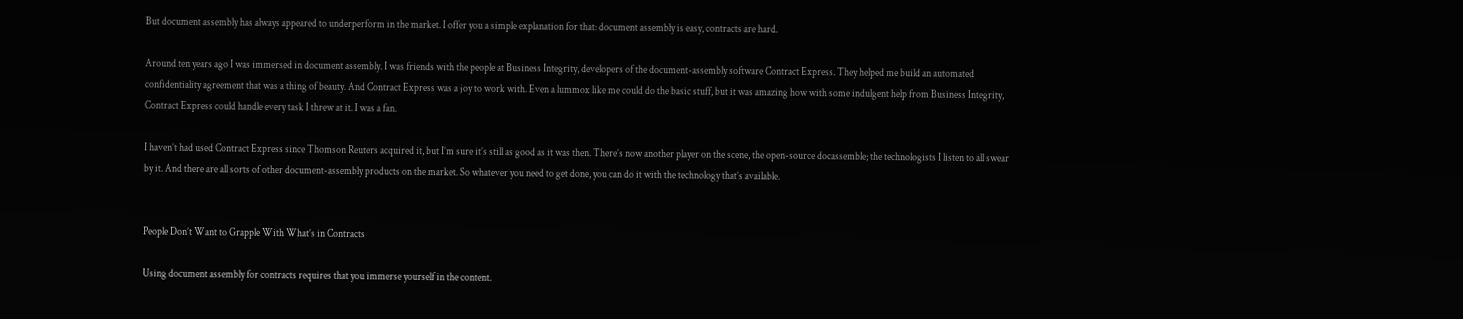But document assembly has always appeared to underperform in the market. I offer you a simple explanation for that: document assembly is easy, contracts are hard.

Around ten years ago I was immersed in document assembly. I was friends with the people at Business Integrity, developers of the document-assembly software Contract Express. They helped me build an automated confidentiality agreement that was a thing of beauty. And Contract Express was a joy to work with. Even a lummox like me could do the basic stuff, but it was amazing how with some indulgent help from Business Integrity, Contract Express could handle every task I threw at it. I was a fan.

I haven’t had used Contract Express since Thomson Reuters acquired it, but I’m sure it’s still as good as it was then. There’s now another player on the scene, the open-source docassemble; the technologists I listen to all swear by it. And there are all sorts of other document-assembly products on the market. So whatever you need to get done, you can do it with the technology that’s available.


People Don’t Want to Grapple With What’s in Contracts

Using document assembly for contracts requires that you immerse yourself in the content.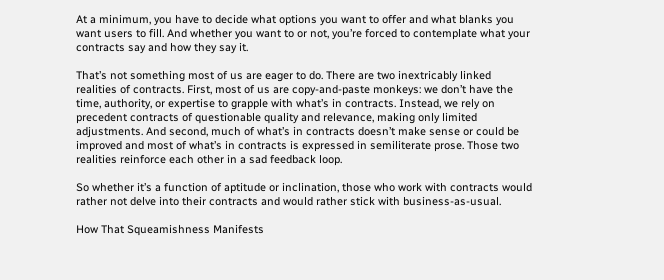At a minimum, you have to decide what options you want to offer and what blanks you want users to fill. And whether you want to or not, you’re forced to contemplate what your contracts say and how they say it.

That’s not something most of us are eager to do. There are two inextricably linked realities of contracts. First, most of us are copy-and-paste monkeys: we don’t have the time, authority, or expertise to grapple with what’s in contracts. Instead, we rely on precedent contracts of questionable quality and relevance, making only limited adjustments. And second, much of what’s in contracts doesn’t make sense or could be improved and most of what’s in contracts is expressed in semiliterate prose. Those two realities reinforce each other in a sad feedback loop.

So whether it’s a function of aptitude or inclination, those who work with contracts would rather not delve into their contracts and would rather stick with business-as-usual.

How That Squeamishness Manifests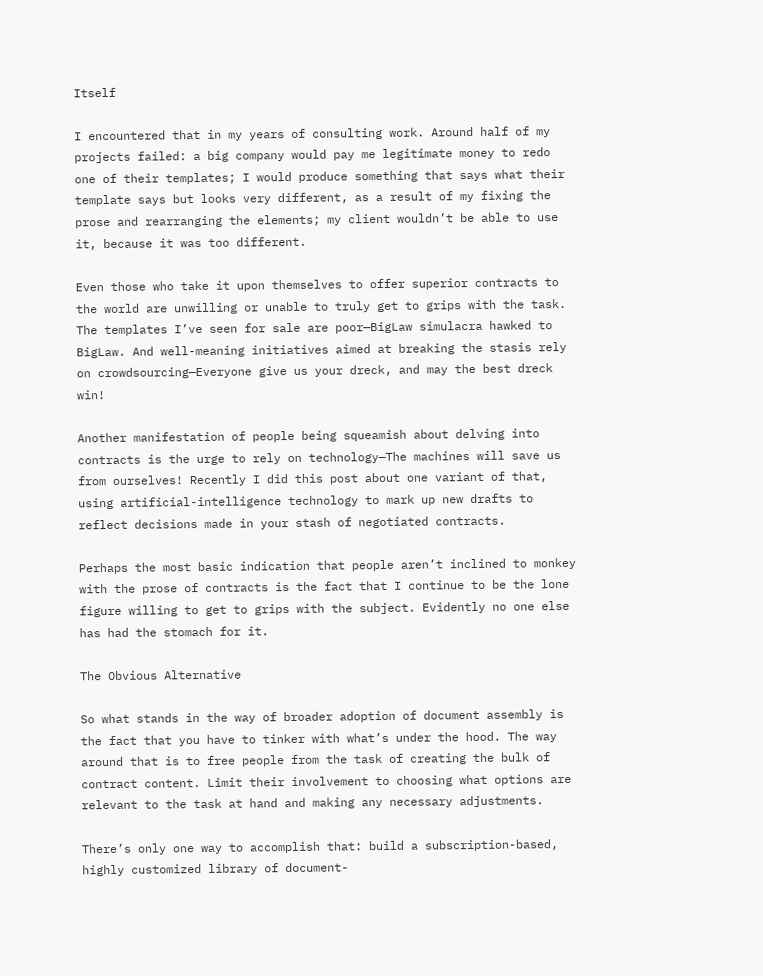Itself

I encountered that in my years of consulting work. Around half of my projects failed: a big company would pay me legitimate money to redo one of their templates; I would produce something that says what their template says but looks very different, as a result of my fixing the prose and rearranging the elements; my client wouldn’t be able to use it, because it was too different.

Even those who take it upon themselves to offer superior contracts to the world are unwilling or unable to truly get to grips with the task. The templates I’ve seen for sale are poor—BigLaw simulacra hawked to BigLaw. And well-meaning initiatives aimed at breaking the stasis rely on crowdsourcing—Everyone give us your dreck, and may the best dreck win!

Another manifestation of people being squeamish about delving into contracts is the urge to rely on technology—The machines will save us from ourselves! Recently I did this post about one variant of that, using artificial-intelligence technology to mark up new drafts to reflect decisions made in your stash of negotiated contracts.

Perhaps the most basic indication that people aren’t inclined to monkey with the prose of contracts is the fact that I continue to be the lone figure willing to get to grips with the subject. Evidently no one else has had the stomach for it.

The Obvious Alternative

So what stands in the way of broader adoption of document assembly is the fact that you have to tinker with what’s under the hood. The way around that is to free people from the task of creating the bulk of contract content. Limit their involvement to choosing what options are relevant to the task at hand and making any necessary adjustments.

There’s only one way to accomplish that: build a subscription-based, highly customized library of document-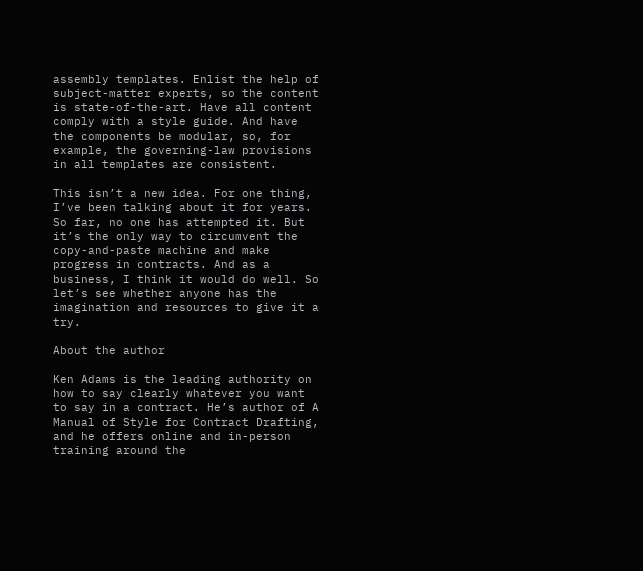assembly templates. Enlist the help of subject-matter experts, so the content is state-of-the-art. Have all content comply with a style guide. And have the components be modular, so, for example, the governing-law provisions in all templates are consistent.

This isn’t a new idea. For one thing, I’ve been talking about it for years. So far, no one has attempted it. But it’s the only way to circumvent the copy-and-paste machine and make progress in contracts. And as a business, I think it would do well. So let’s see whether anyone has the imagination and resources to give it a try.

About the author

Ken Adams is the leading authority on how to say clearly whatever you want to say in a contract. He’s author of A Manual of Style for Contract Drafting, and he offers online and in-person training around the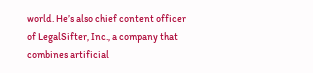world. He’s also chief content officer of LegalSifter, Inc., a company that combines artificial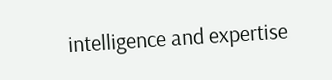intelligence and expertise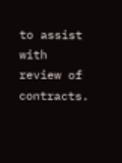to assist with review of contracts.